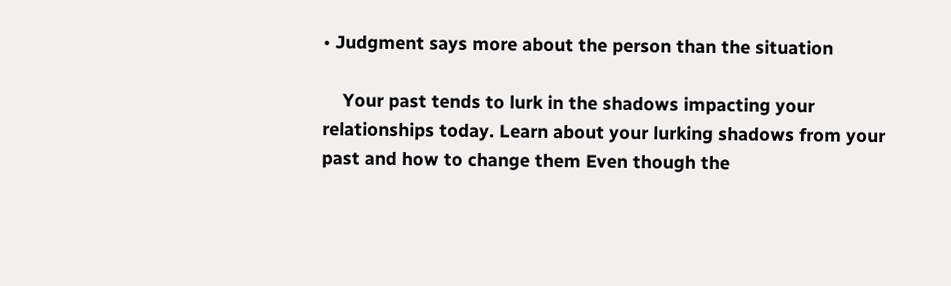• Judgment says more about the person than the situation

    Your past tends to lurk in the shadows impacting your relationships today. Learn about your lurking shadows from your past and how to change them Even though the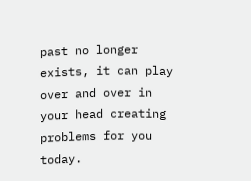past no longer exists, it can play over and over in your head creating problems for you today.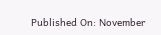Published On: November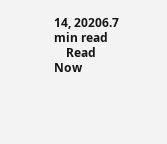14, 20206.7 min read
    Read Now